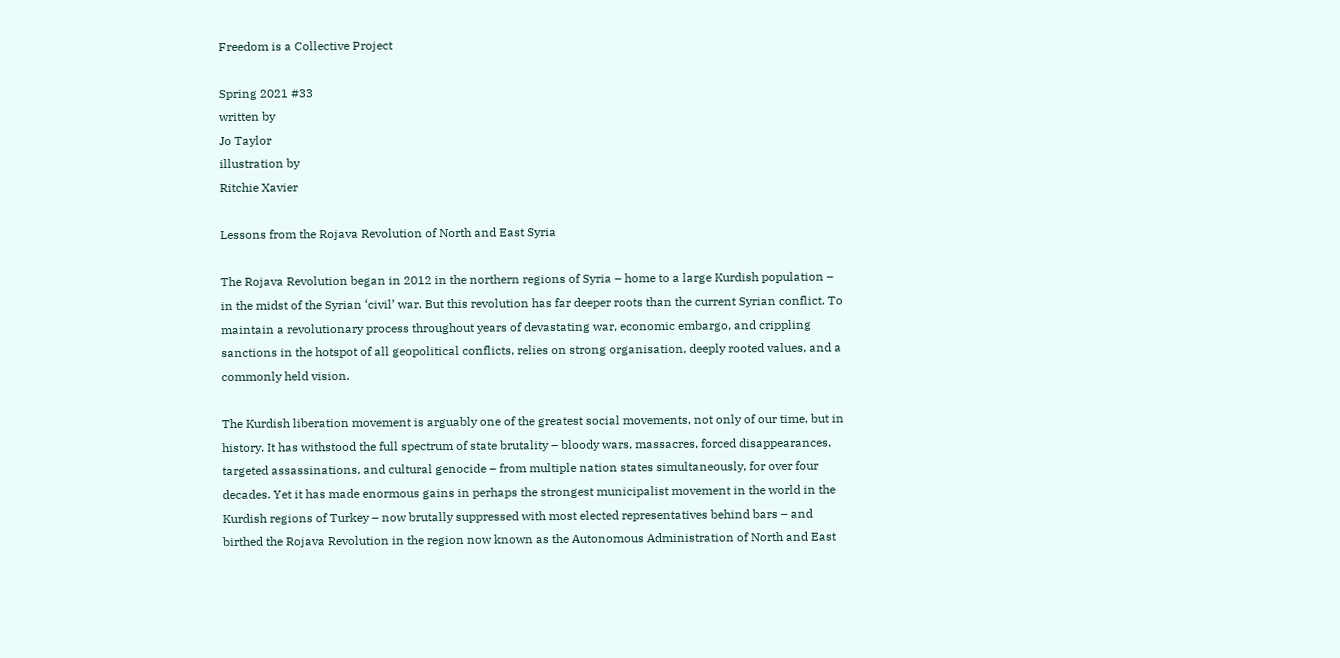Freedom is a Collective Project

Spring 2021 #33
written by
Jo Taylor
illustration by
Ritchie Xavier

Lessons from the Rojava Revolution of North and East Syria

The Rojava Revolution began in 2012 in the northern regions of Syria – home to a large Kurdish population – in the midst of the Syrian ‘civil’ war. But this revolution has far deeper roots than the current Syrian conflict. To maintain a revolutionary process throughout years of devastating war, economic embargo, and crippling sanctions in the hotspot of all geopolitical conflicts, relies on strong organisation, deeply rooted values, and a commonly held vision.

The Kurdish liberation movement is arguably one of the greatest social movements, not only of our time, but in history. It has withstood the full spectrum of state brutality – bloody wars, massacres, forced disappearances, targeted assassinations, and cultural genocide – from multiple nation states simultaneously, for over four decades. Yet it has made enormous gains in perhaps the strongest municipalist movement in the world in the Kurdish regions of Turkey – now brutally suppressed with most elected representatives behind bars – and birthed the Rojava Revolution in the region now known as the Autonomous Administration of North and East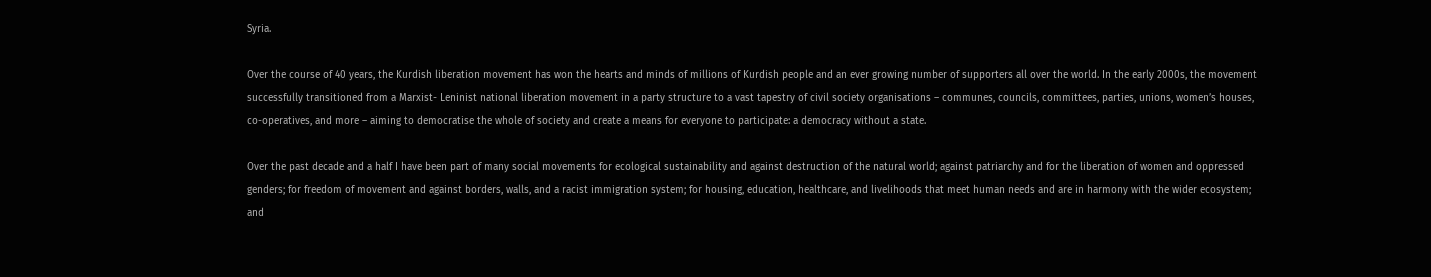Syria.

Over the course of 40 years, the Kurdish liberation movement has won the hearts and minds of millions of Kurdish people and an ever growing number of supporters all over the world. In the early 2000s, the movement successfully transitioned from a Marxist- Leninist national liberation movement in a party structure to a vast tapestry of civil society organisations – communes, councils, committees, parties, unions, women’s houses, co-operatives, and more – aiming to democratise the whole of society and create a means for everyone to participate: a democracy without a state.

Over the past decade and a half I have been part of many social movements for ecological sustainability and against destruction of the natural world; against patriarchy and for the liberation of women and oppressed genders; for freedom of movement and against borders, walls, and a racist immigration system; for housing, education, healthcare, and livelihoods that meet human needs and are in harmony with the wider ecosystem; and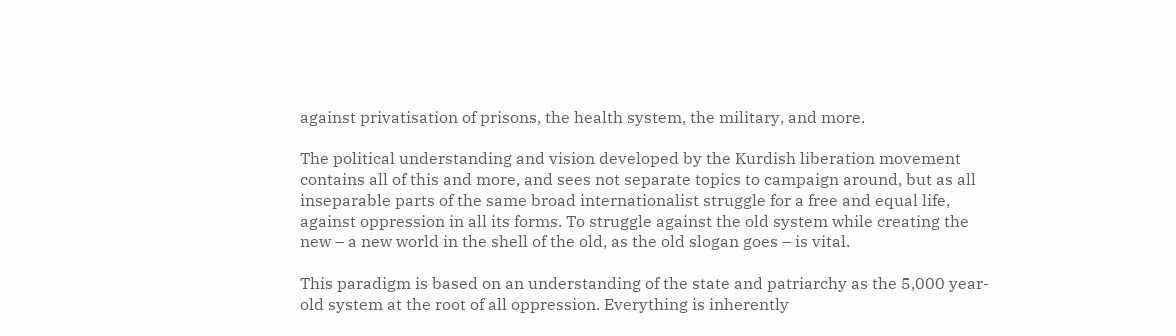against privatisation of prisons, the health system, the military, and more.

The political understanding and vision developed by the Kurdish liberation movement contains all of this and more, and sees not separate topics to campaign around, but as all inseparable parts of the same broad internationalist struggle for a free and equal life, against oppression in all its forms. To struggle against the old system while creating the new – a new world in the shell of the old, as the old slogan goes – is vital.

This paradigm is based on an understanding of the state and patriarchy as the 5,000 year-old system at the root of all oppression. Everything is inherently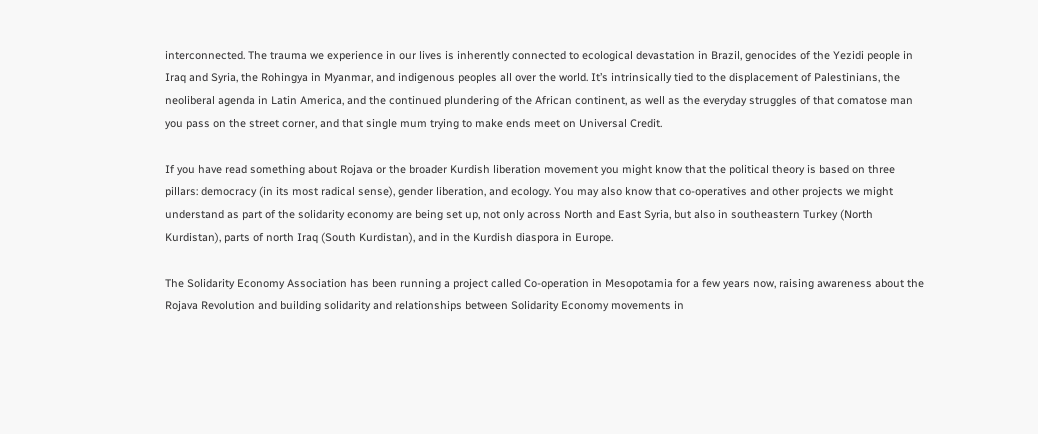interconnected. The trauma we experience in our lives is inherently connected to ecological devastation in Brazil, genocides of the Yezidi people in Iraq and Syria, the Rohingya in Myanmar, and indigenous peoples all over the world. It’s intrinsically tied to the displacement of Palestinians, the neoliberal agenda in Latin America, and the continued plundering of the African continent, as well as the everyday struggles of that comatose man you pass on the street corner, and that single mum trying to make ends meet on Universal Credit.

If you have read something about Rojava or the broader Kurdish liberation movement you might know that the political theory is based on three pillars: democracy (in its most radical sense), gender liberation, and ecology. You may also know that co-operatives and other projects we might understand as part of the solidarity economy are being set up, not only across North and East Syria, but also in southeastern Turkey (North Kurdistan), parts of north Iraq (South Kurdistan), and in the Kurdish diaspora in Europe.

The Solidarity Economy Association has been running a project called Co-operation in Mesopotamia for a few years now, raising awareness about the Rojava Revolution and building solidarity and relationships between Solidarity Economy movements in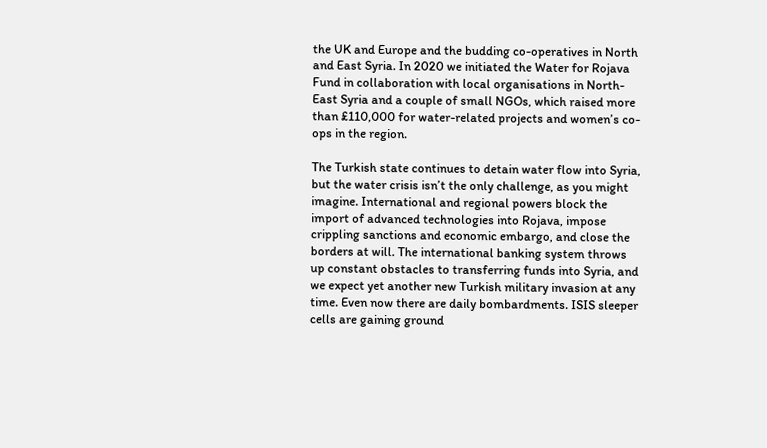the UK and Europe and the budding co-operatives in North and East Syria. In 2020 we initiated the Water for Rojava Fund in collaboration with local organisations in North-East Syria and a couple of small NGOs, which raised more than £110,000 for water-related projects and women’s co-ops in the region.

The Turkish state continues to detain water flow into Syria, but the water crisis isn’t the only challenge, as you might imagine. International and regional powers block the import of advanced technologies into Rojava, impose crippling sanctions and economic embargo, and close the borders at will. The international banking system throws up constant obstacles to transferring funds into Syria, and we expect yet another new Turkish military invasion at any time. Even now there are daily bombardments. ISIS sleeper cells are gaining ground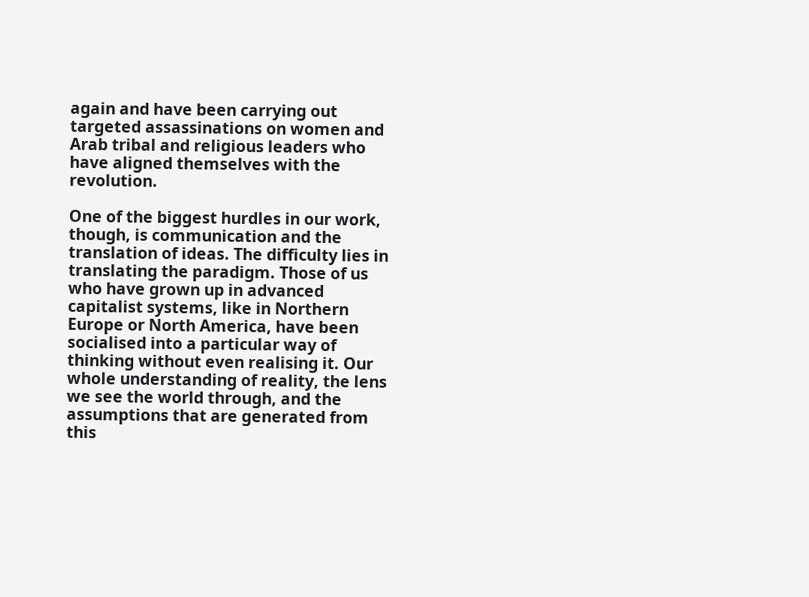again and have been carrying out targeted assassinations on women and Arab tribal and religious leaders who have aligned themselves with the revolution.

One of the biggest hurdles in our work, though, is communication and the translation of ideas. The difficulty lies in translating the paradigm. Those of us who have grown up in advanced capitalist systems, like in Northern Europe or North America, have been socialised into a particular way of thinking without even realising it. Our whole understanding of reality, the lens we see the world through, and the assumptions that are generated from this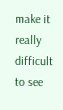make it really difficult to see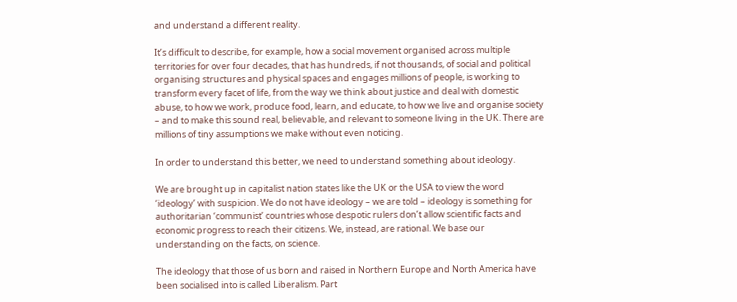and understand a different reality.

It’s difficult to describe, for example, how a social movement organised across multiple territories for over four decades, that has hundreds, if not thousands, of social and political organising structures and physical spaces and engages millions of people, is working to transform every facet of life, from the way we think about justice and deal with domestic abuse, to how we work, produce food, learn, and educate, to how we live and organise society – and to make this sound real, believable, and relevant to someone living in the UK. There are millions of tiny assumptions we make without even noticing.

In order to understand this better, we need to understand something about ideology.

We are brought up in capitalist nation states like the UK or the USA to view the word ‘ideology’ with suspicion. We do not have ideology – we are told – ideology is something for authoritarian ‘communist’ countries whose despotic rulers don’t allow scientific facts and economic progress to reach their citizens. We, instead, are rational. We base our understanding on the facts, on science.

The ideology that those of us born and raised in Northern Europe and North America have been socialised into is called Liberalism. Part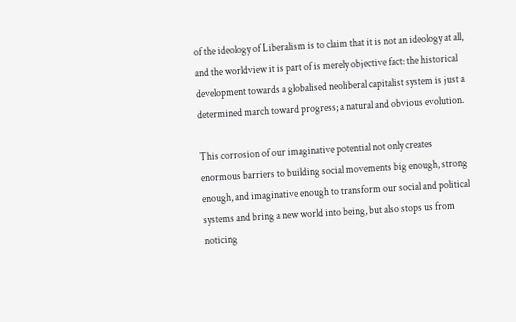of the ideology of Liberalism is to claim that it is not an ideology at all, and the worldview it is part of is merely objective fact: the historical development towards a globalised neoliberal capitalist system is just a determined march toward progress; a natural and obvious evolution.

This corrosion of our imaginative potential not only creates enormous barriers to building social movements big enough, strong enough, and imaginative enough to transform our social and political systems and bring a new world into being, but also stops us from noticing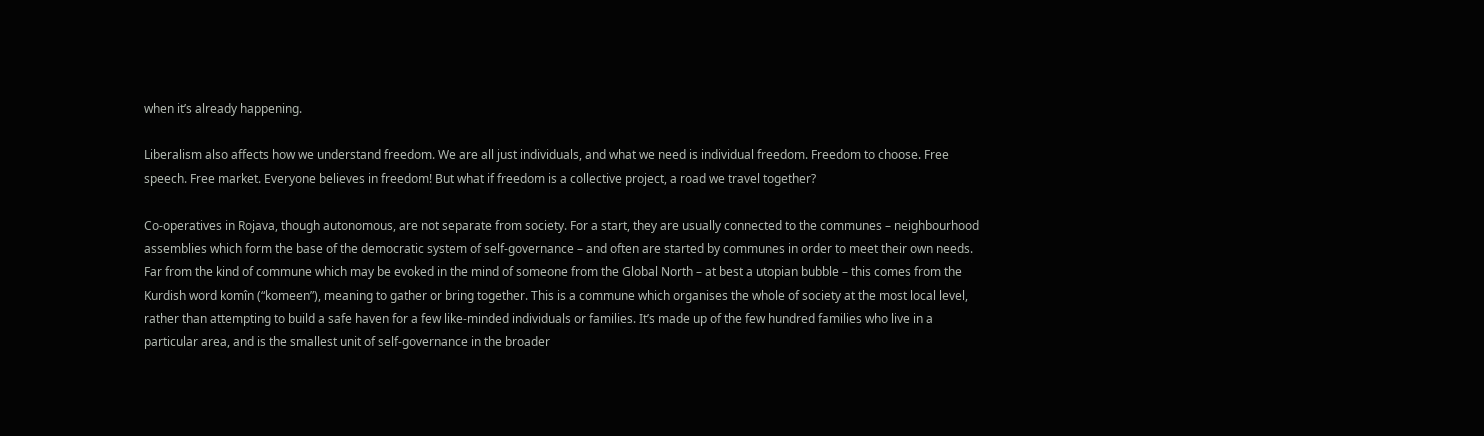when it’s already happening.

Liberalism also affects how we understand freedom. We are all just individuals, and what we need is individual freedom. Freedom to choose. Free speech. Free market. Everyone believes in freedom! But what if freedom is a collective project, a road we travel together?

Co-operatives in Rojava, though autonomous, are not separate from society. For a start, they are usually connected to the communes – neighbourhood assemblies which form the base of the democratic system of self-governance – and often are started by communes in order to meet their own needs. Far from the kind of commune which may be evoked in the mind of someone from the Global North – at best a utopian bubble – this comes from the Kurdish word komîn (“komeen”), meaning to gather or bring together. This is a commune which organises the whole of society at the most local level, rather than attempting to build a safe haven for a few like-minded individuals or families. It’s made up of the few hundred families who live in a particular area, and is the smallest unit of self-governance in the broader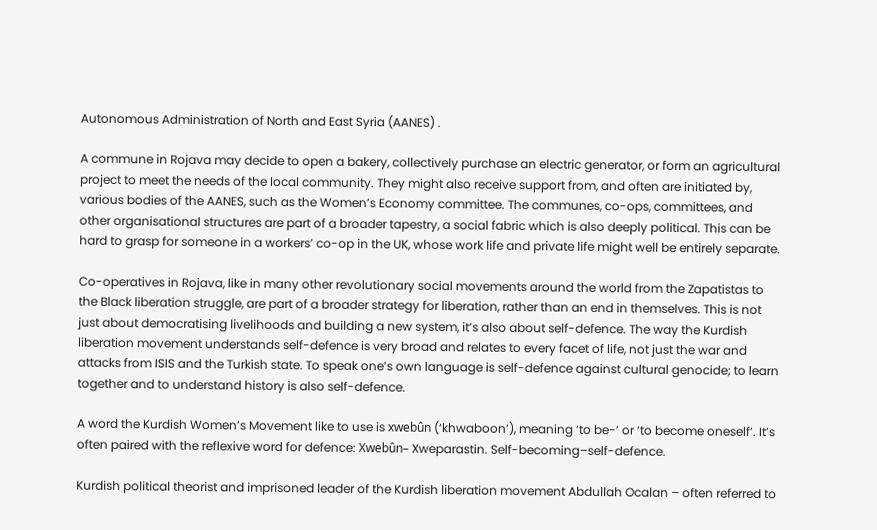Autonomous Administration of North and East Syria (AANES) .

A commune in Rojava may decide to open a bakery, collectively purchase an electric generator, or form an agricultural project to meet the needs of the local community. They might also receive support from, and often are initiated by, various bodies of the AANES, such as the Women’s Economy committee. The communes, co-ops, committees, and other organisational structures are part of a broader tapestry, a social fabric which is also deeply political. This can be hard to grasp for someone in a workers’ co-op in the UK, whose work life and private life might well be entirely separate.

Co-operatives in Rojava, like in many other revolutionary social movements around the world from the Zapatistas to the Black liberation struggle, are part of a broader strategy for liberation, rather than an end in themselves. This is not just about democratising livelihoods and building a new system, it’s also about self-defence. The way the Kurdish liberation movement understands self-defence is very broad and relates to every facet of life, not just the war and attacks from ISIS and the Turkish state. To speak one’s own language is self-defence against cultural genocide; to learn together and to understand history is also self-defence.

A word the Kurdish Women’s Movement like to use is xwebûn (‘khwaboon’), meaning ‘to be-’ or ‘to become oneself’. It’s often paired with the reflexive word for defence: Xwebûn– Xweparastin. Self-becoming–self-defence.

Kurdish political theorist and imprisoned leader of the Kurdish liberation movement Abdullah Ocalan – often referred to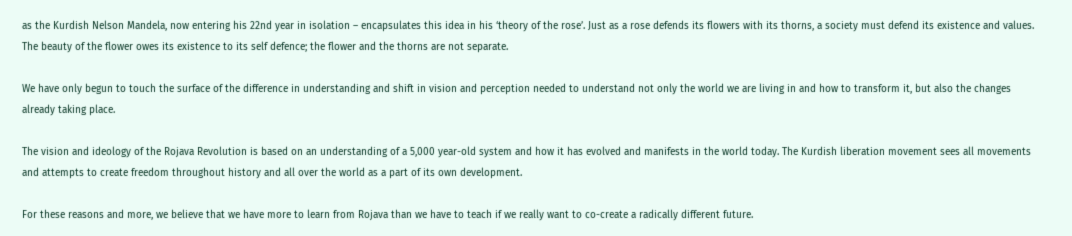as the Kurdish Nelson Mandela, now entering his 22nd year in isolation – encapsulates this idea in his ‘theory of the rose’. Just as a rose defends its flowers with its thorns, a society must defend its existence and values. The beauty of the flower owes its existence to its self defence; the flower and the thorns are not separate.

We have only begun to touch the surface of the difference in understanding and shift in vision and perception needed to understand not only the world we are living in and how to transform it, but also the changes already taking place.

The vision and ideology of the Rojava Revolution is based on an understanding of a 5,000 year-old system and how it has evolved and manifests in the world today. The Kurdish liberation movement sees all movements and attempts to create freedom throughout history and all over the world as a part of its own development.

For these reasons and more, we believe that we have more to learn from Rojava than we have to teach if we really want to co-create a radically different future.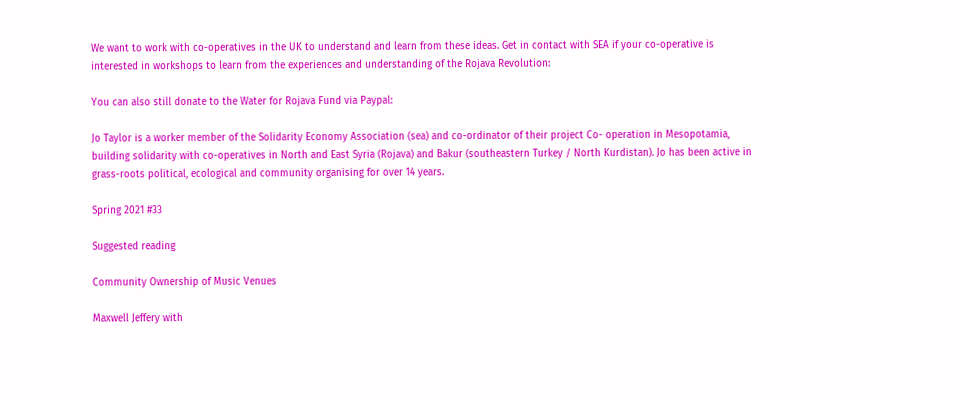We want to work with co-operatives in the UK to understand and learn from these ideas. Get in contact with SEA if your co-operative is interested in workshops to learn from the experiences and understanding of the Rojava Revolution:

You can also still donate to the Water for Rojava Fund via Paypal:

Jo Taylor is a worker member of the Solidarity Economy Association (sea) and co-ordinator of their project Co- operation in Mesopotamia, building solidarity with co-operatives in North and East Syria (Rojava) and Bakur (southeastern Turkey / North Kurdistan). Jo has been active in grass-roots political, ecological and community organising for over 14 years.

Spring 2021 #33

Suggested reading

Community Ownership of Music Venues

Maxwell Jeffery with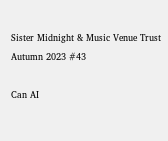Sister Midnight & Music Venue Trust
Autumn 2023 #43

Can AI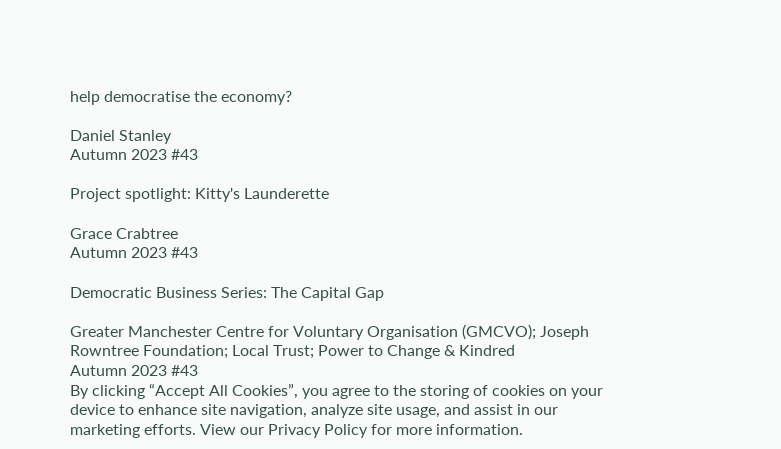help democratise the economy?

Daniel Stanley
Autumn 2023 #43

Project spotlight: Kitty's Launderette

Grace Crabtree
Autumn 2023 #43

Democratic Business Series: The Capital Gap

Greater Manchester Centre for Voluntary Organisation (GMCVO); Joseph Rowntree Foundation; Local Trust; Power to Change & Kindred
Autumn 2023 #43
By clicking “Accept All Cookies”, you agree to the storing of cookies on your device to enhance site navigation, analyze site usage, and assist in our marketing efforts. View our Privacy Policy for more information.